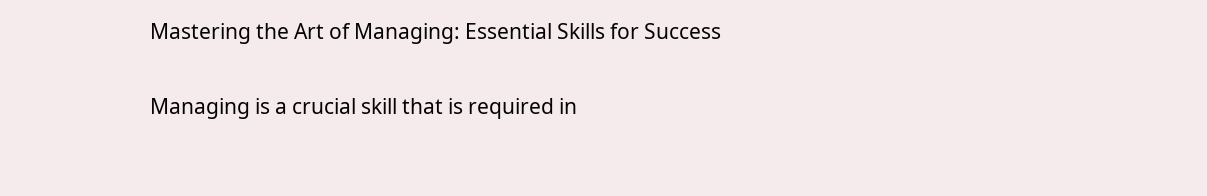Mastering the Art of Managing: Essential Skills for Success

Managing is a crucial skill that is required in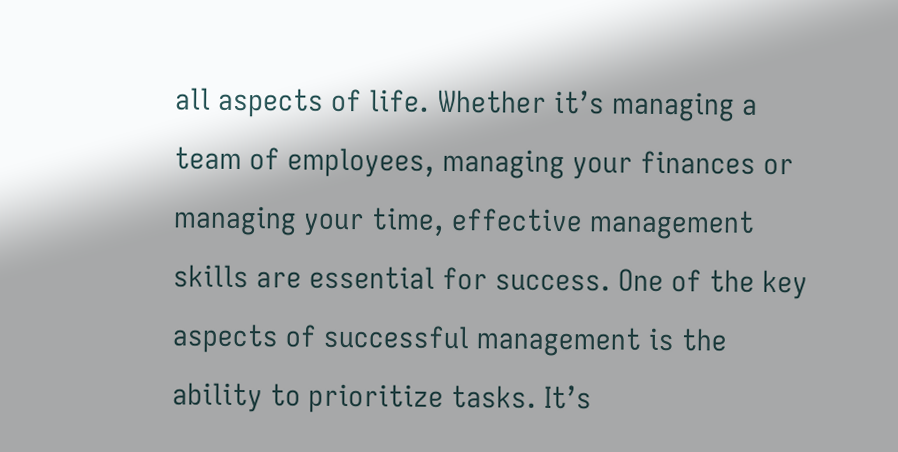all aspects of life. Whether it’s managing a team of employees, managing your finances or managing your time, effective management skills are essential for success. One of the key aspects of successful management is the ability to prioritize tasks. It’s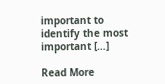important to identify the most important […]

Read More